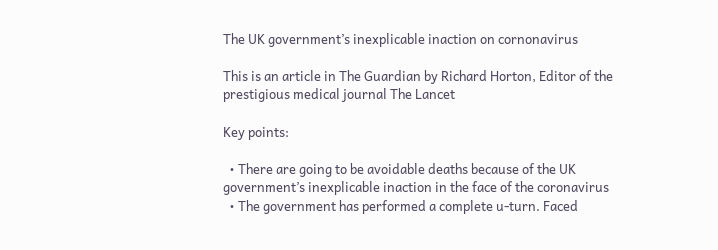The UK government’s inexplicable inaction on cornonavirus

This is an article in The Guardian by Richard Horton, Editor of the prestigious medical journal The Lancet

Key points:

  • There are going to be avoidable deaths because of the UK government’s inexplicable inaction in the face of the coronavirus
  • The government has performed a complete u-turn. Faced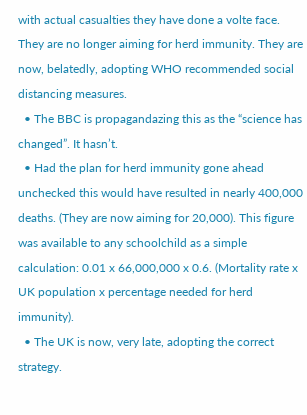with actual casualties they have done a volte face. They are no longer aiming for herd immunity. They are now, belatedly, adopting WHO recommended social distancing measures.
  • The BBC is propagandazing this as the “science has changed”. It hasn’t.
  • Had the plan for herd immunity gone ahead unchecked this would have resulted in nearly 400,000 deaths. (They are now aiming for 20,000). This figure was available to any schoolchild as a simple calculation: 0.01 x 66,000,000 x 0.6. (Mortality rate x UK population x percentage needed for herd immunity).
  • The UK is now, very late, adopting the correct strategy.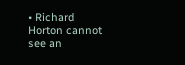• Richard Horton cannot see an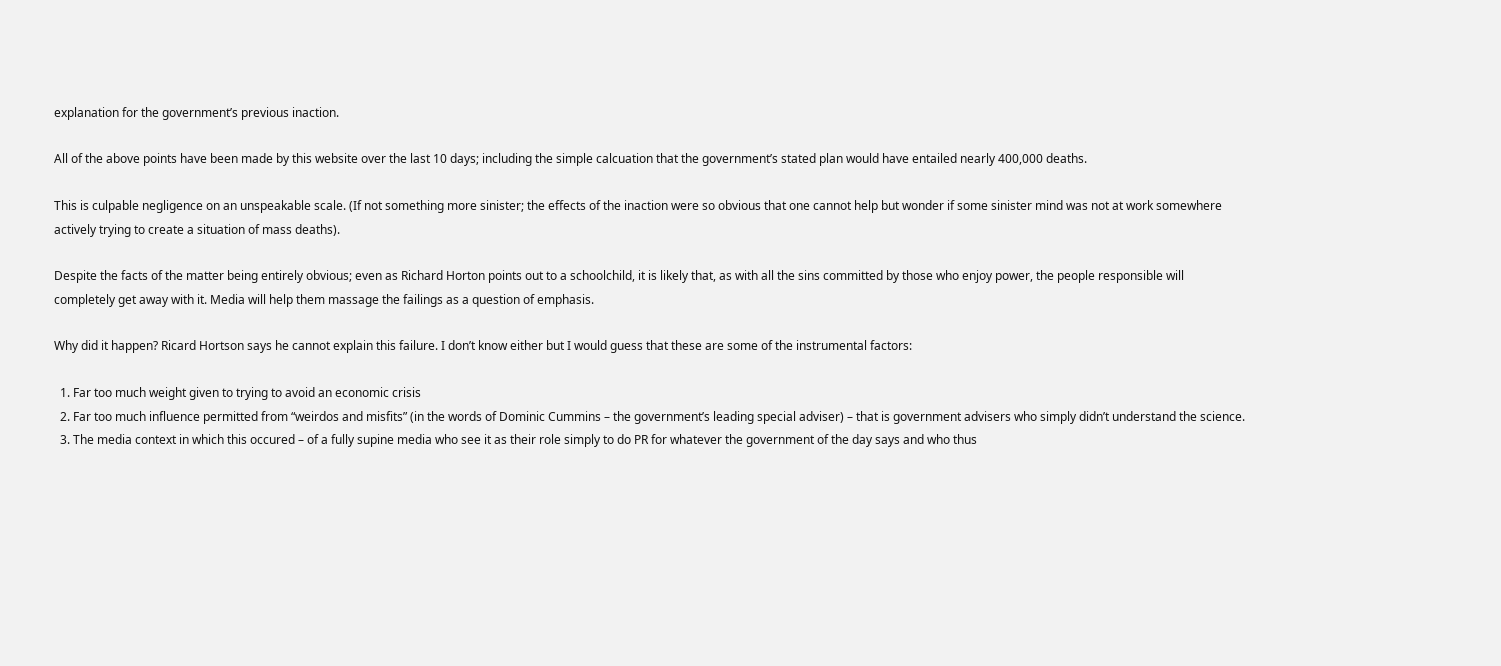explanation for the government’s previous inaction.

All of the above points have been made by this website over the last 10 days; including the simple calcuation that the government’s stated plan would have entailed nearly 400,000 deaths.

This is culpable negligence on an unspeakable scale. (If not something more sinister; the effects of the inaction were so obvious that one cannot help but wonder if some sinister mind was not at work somewhere actively trying to create a situation of mass deaths).

Despite the facts of the matter being entirely obvious; even as Richard Horton points out to a schoolchild, it is likely that, as with all the sins committed by those who enjoy power, the people responsible will completely get away with it. Media will help them massage the failings as a question of emphasis.

Why did it happen? Ricard Hortson says he cannot explain this failure. I don’t know either but I would guess that these are some of the instrumental factors:

  1. Far too much weight given to trying to avoid an economic crisis
  2. Far too much influence permitted from “weirdos and misfits” (in the words of Dominic Cummins – the government’s leading special adviser) – that is government advisers who simply didn’t understand the science.
  3. The media context in which this occured – of a fully supine media who see it as their role simply to do PR for whatever the government of the day says and who thus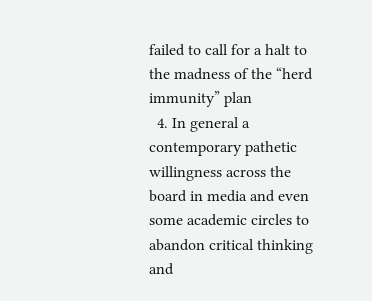failed to call for a halt to the madness of the “herd immunity” plan
  4. In general a contemporary pathetic willingness across the board in media and even some academic circles to abandon critical thinking and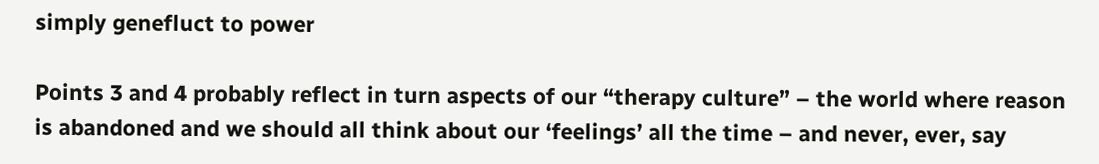simply genefluct to power

Points 3 and 4 probably reflect in turn aspects of our “therapy culture” – the world where reason is abandoned and we should all think about our ‘feelings’ all the time – and never, ever, say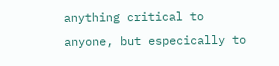anything critical to anyone, but especically to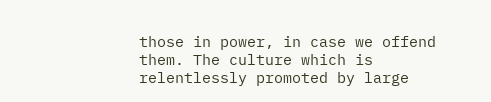those in power, in case we offend them. The culture which is relentlessly promoted by large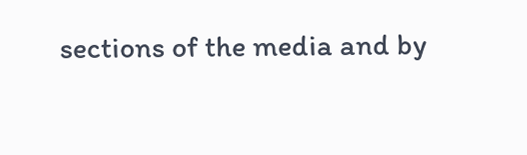sections of the media and by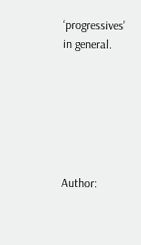‘progressives’ in general.






Author: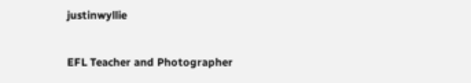justinwyllie

EFL Teacher and Photographer